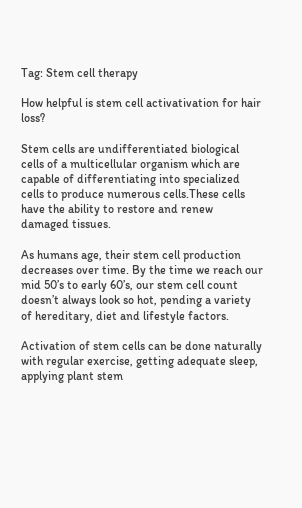Tag: Stem cell therapy

How helpful is stem cell activativation for hair loss?

Stem cells are undifferentiated biological cells of a multicellular organism which are capable of differentiating into specialized cells to produce numerous cells.These cells have the ability to restore and renew damaged tissues.

As humans age, their stem cell production decreases over time. By the time we reach our mid 50’s to early 60’s, our stem cell count doesn’t always look so hot, pending a variety of hereditary, diet and lifestyle factors.

Activation of stem cells can be done naturally with regular exercise, getting adequate sleep,  applying plant stem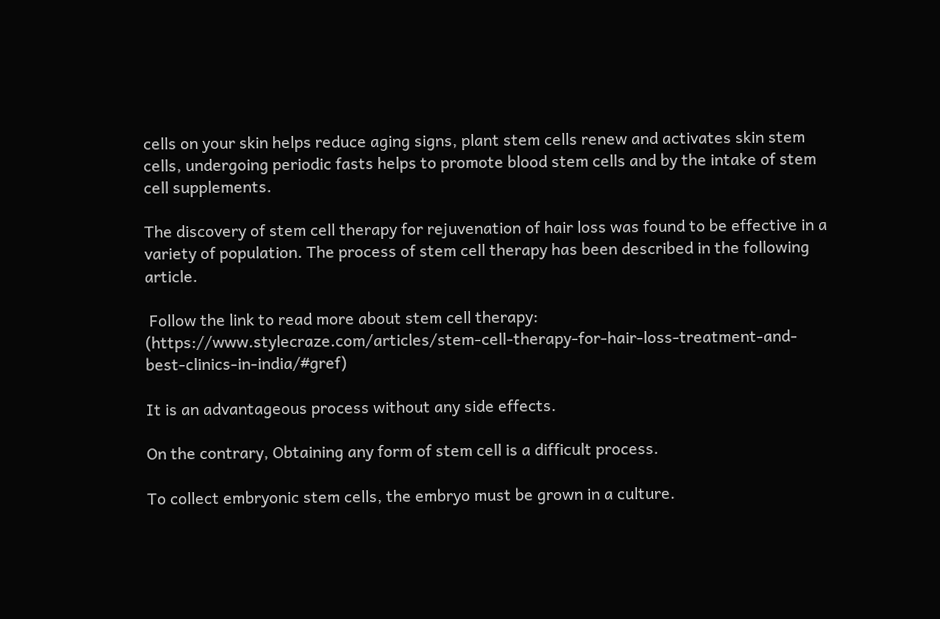cells on your skin helps reduce aging signs, plant stem cells renew and activates skin stem cells, undergoing periodic fasts helps to promote blood stem cells and by the intake of stem cell supplements.

The discovery of stem cell therapy for rejuvenation of hair loss was found to be effective in a variety of population. The process of stem cell therapy has been described in the following article.

 Follow the link to read more about stem cell therapy: (https://www.stylecraze.com/articles/stem-cell-therapy-for-hair-loss-treatment-and-best-clinics-in-india/#gref)

It is an advantageous process without any side effects.

On the contrary, Obtaining any form of stem cell is a difficult process.

To collect embryonic stem cells, the embryo must be grown in a culture.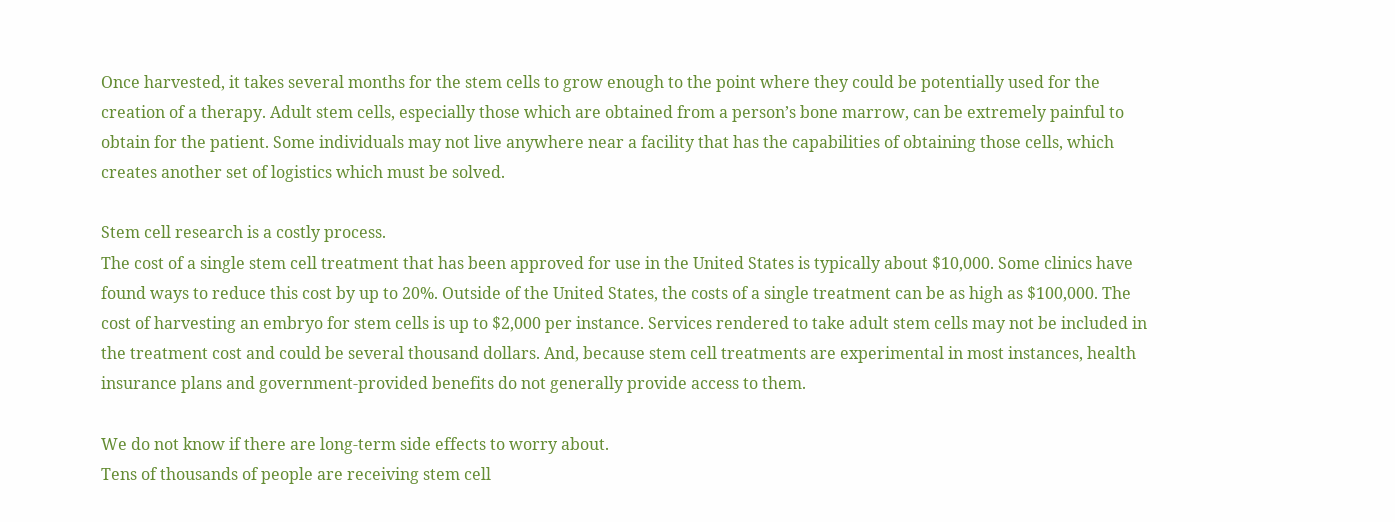Once harvested, it takes several months for the stem cells to grow enough to the point where they could be potentially used for the creation of a therapy. Adult stem cells, especially those which are obtained from a person’s bone marrow, can be extremely painful to obtain for the patient. Some individuals may not live anywhere near a facility that has the capabilities of obtaining those cells, which creates another set of logistics which must be solved.

Stem cell research is a costly process.
The cost of a single stem cell treatment that has been approved for use in the United States is typically about $10,000. Some clinics have found ways to reduce this cost by up to 20%. Outside of the United States, the costs of a single treatment can be as high as $100,000. The cost of harvesting an embryo for stem cells is up to $2,000 per instance. Services rendered to take adult stem cells may not be included in the treatment cost and could be several thousand dollars. And, because stem cell treatments are experimental in most instances, health insurance plans and government-provided benefits do not generally provide access to them.

We do not know if there are long-term side effects to worry about.
Tens of thousands of people are receiving stem cell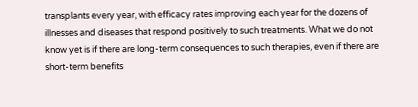transplants every year, with efficacy rates improving each year for the dozens of illnesses and diseases that respond positively to such treatments. What we do not know yet is if there are long-term consequences to such therapies, even if there are short-term benefits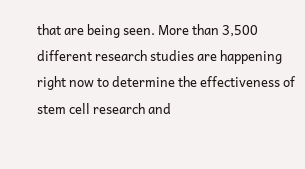that are being seen. More than 3,500 different research studies are happening right now to determine the effectiveness of stem cell research and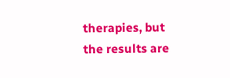therapies, but the results are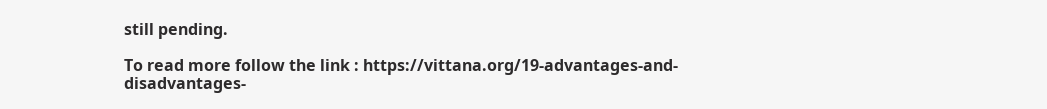still pending.

To read more follow the link : https://vittana.org/19-advantages-and-disadvantages-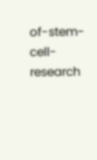of-stem-cell-research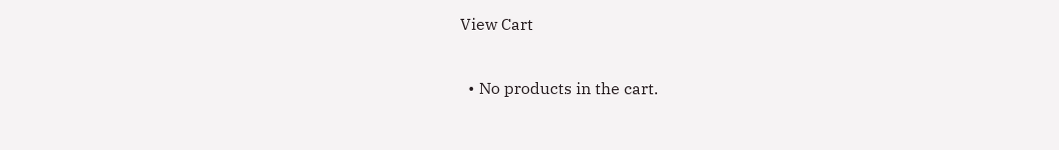View Cart

  • No products in the cart.